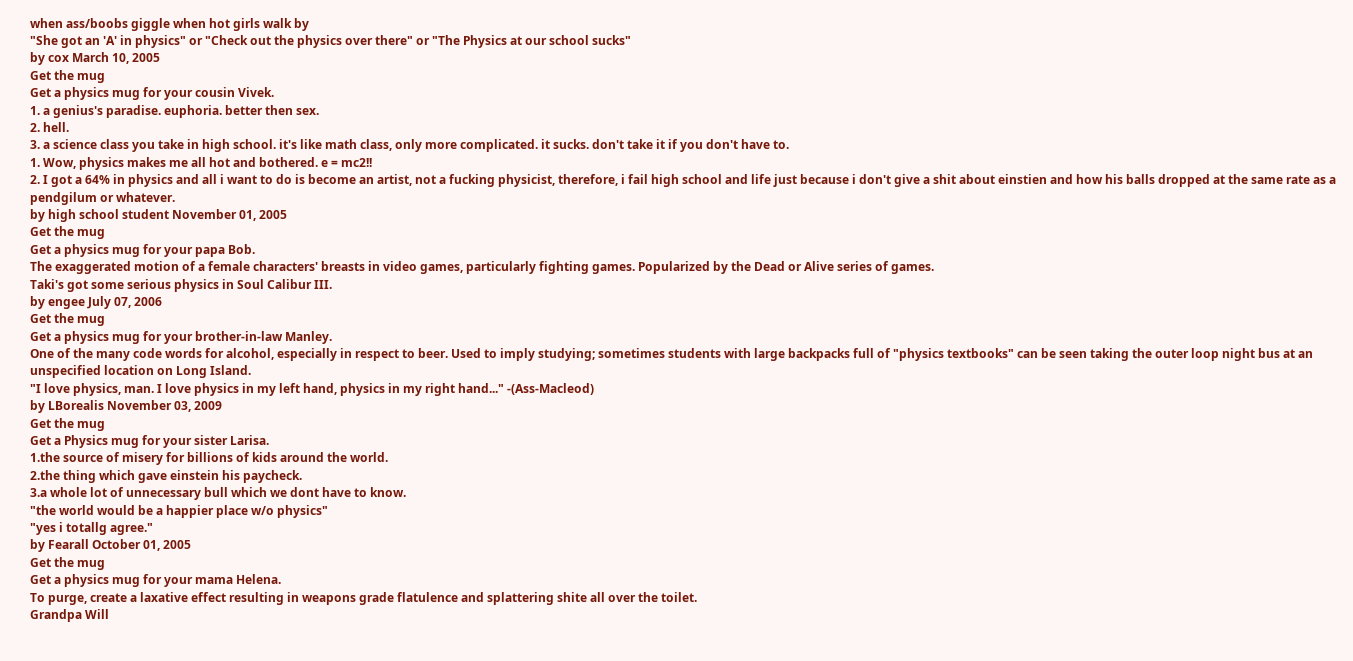when ass/boobs giggle when hot girls walk by
"She got an 'A' in physics" or "Check out the physics over there" or "The Physics at our school sucks"
by cox March 10, 2005
Get the mug
Get a physics mug for your cousin Vivek.
1. a genius's paradise. euphoria. better then sex.
2. hell.
3. a science class you take in high school. it's like math class, only more complicated. it sucks. don't take it if you don't have to.
1. Wow, physics makes me all hot and bothered. e = mc2!!
2. I got a 64% in physics and all i want to do is become an artist, not a fucking physicist, therefore, i fail high school and life just because i don't give a shit about einstien and how his balls dropped at the same rate as a pendgilum or whatever.
by high school student November 01, 2005
Get the mug
Get a physics mug for your papa Bob.
The exaggerated motion of a female characters' breasts in video games, particularly fighting games. Popularized by the Dead or Alive series of games.
Taki's got some serious physics in Soul Calibur III.
by engee July 07, 2006
Get the mug
Get a physics mug for your brother-in-law Manley.
One of the many code words for alcohol, especially in respect to beer. Used to imply studying; sometimes students with large backpacks full of "physics textbooks" can be seen taking the outer loop night bus at an unspecified location on Long Island.
"I love physics, man. I love physics in my left hand, physics in my right hand..." -(Ass-Macleod)
by LBorealis November 03, 2009
Get the mug
Get a Physics mug for your sister Larisa.
1.the source of misery for billions of kids around the world.
2.the thing which gave einstein his paycheck.
3.a whole lot of unnecessary bull which we dont have to know.
"the world would be a happier place w/o physics"
"yes i totallg agree."
by Fearall October 01, 2005
Get the mug
Get a physics mug for your mama Helena.
To purge, create a laxative effect resulting in weapons grade flatulence and splattering shite all over the toilet.
Grandpa Will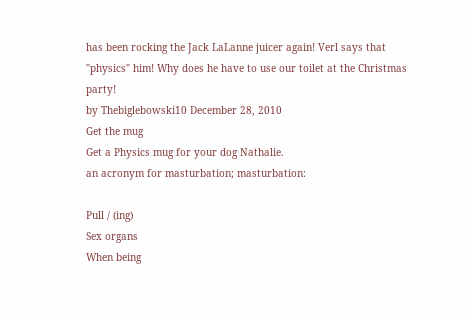has been rocking the Jack LaLanne juicer again! Verl says that "physics" him! Why does he have to use our toilet at the Christmas party!
by Thebiglebowski10 December 28, 2010
Get the mug
Get a Physics mug for your dog Nathalie.
an acronym for masturbation; masturbation:

Pull / (ing)
Sex organs
When being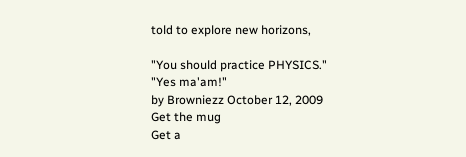told to explore new horizons,

"You should practice PHYSICS."
"Yes ma'am!"
by Browniezz October 12, 2009
Get the mug
Get a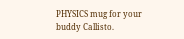PHYSICS mug for your buddy Callisto.